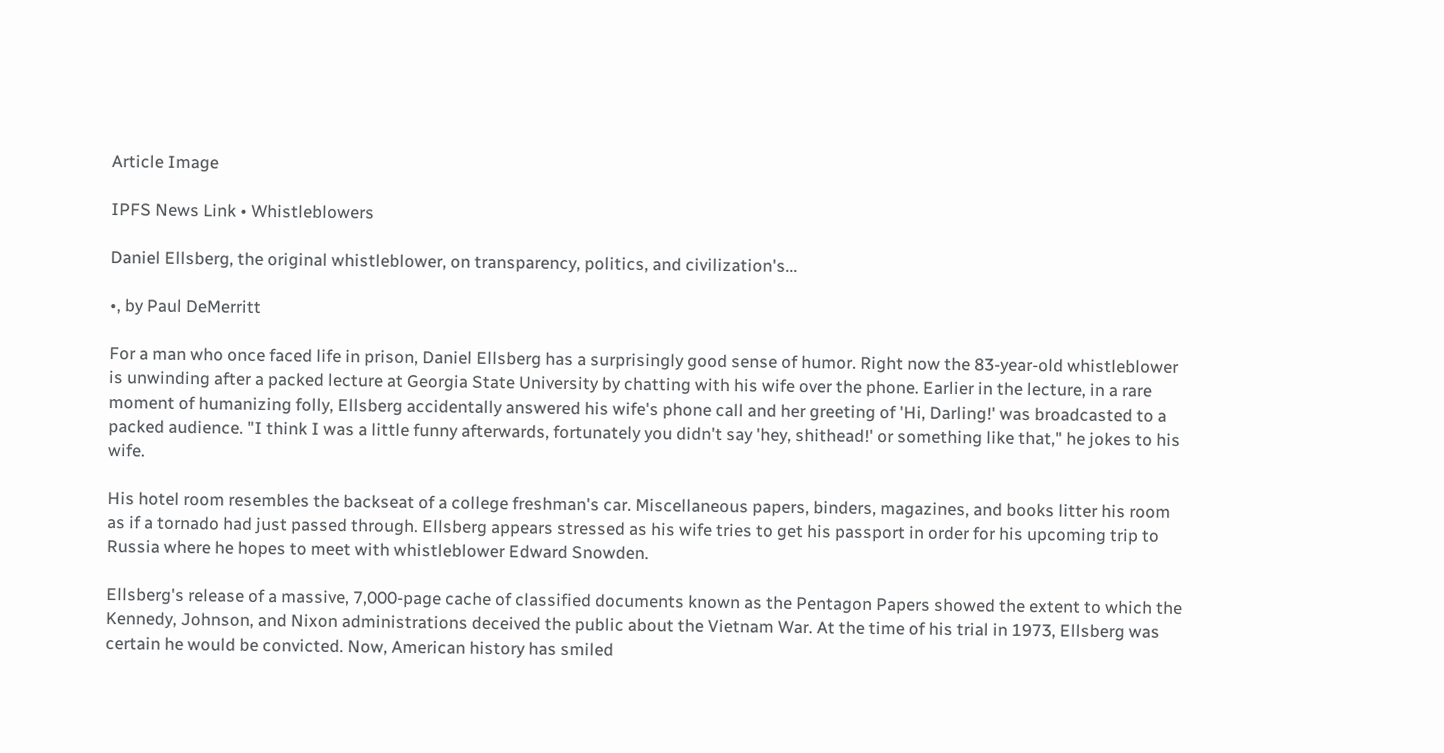Article Image

IPFS News Link • Whistleblowers

Daniel Ellsberg, the original whistleblower, on transparency, politics, and civilization's...

•, by Paul DeMerritt

For a man who once faced life in prison, Daniel Ellsberg has a surprisingly good sense of humor. Right now the 83-year-old whistleblower is unwinding after a packed lecture at Georgia State University by chatting with his wife over the phone. Earlier in the lecture, in a rare moment of humanizing folly, Ellsberg accidentally answered his wife's phone call and her greeting of 'Hi, Darling!' was broadcasted to a packed audience. "I think I was a little funny afterwards, fortunately you didn't say 'hey, shithead!' or something like that," he jokes to his wife.

His hotel room resembles the backseat of a college freshman's car. Miscellaneous papers, binders, magazines, and books litter his room as if a tornado had just passed through. Ellsberg appears stressed as his wife tries to get his passport in order for his upcoming trip to Russia where he hopes to meet with whistleblower Edward Snowden.

Ellsberg's release of a massive, 7,000-page cache of classified documents known as the Pentagon Papers showed the extent to which the Kennedy, Johnson, and Nixon administrations deceived the public about the Vietnam War. At the time of his trial in 1973, Ellsberg was certain he would be convicted. Now, American history has smiled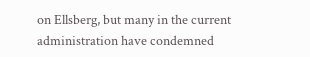on Ellsberg, but many in the current administration have condemned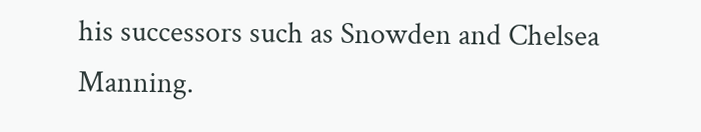his successors such as Snowden and Chelsea Manning.